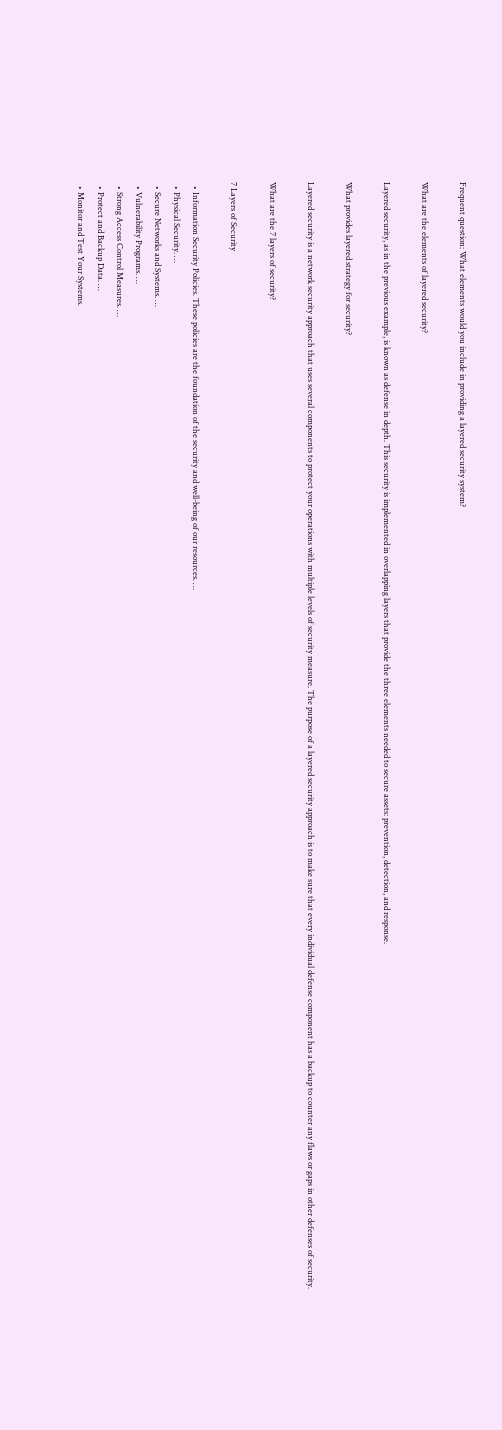Frequent question: What elements would you include in providing a layered security system?

What are the elements of layered security?

Layered security, as in the previous example, is known as defense in depth. This security is implemented in overlapping layers that provide the three elements needed to secure assets: prevention, detection, and response.

What provides layered strategy for security?

Layered security is a network security approach that uses several components to protect your operations with multiple levels of security measure. The purpose of a layered security approach is to make sure that every individual defense component has a backup to counter any flaws or gaps in other defenses of security.

What are the 7 layers of security?

7 Layers of Security

  • Information Security Policies. These policies are the foundation of the security and well-being of our resources. …
  • Physical Security. …
  • Secure Networks and Systems. …
  • Vulnerability Programs. …
  • Strong Access Control Measures. …
  • Protect and Backup Data. …
  • Monitor and Test Your Systems.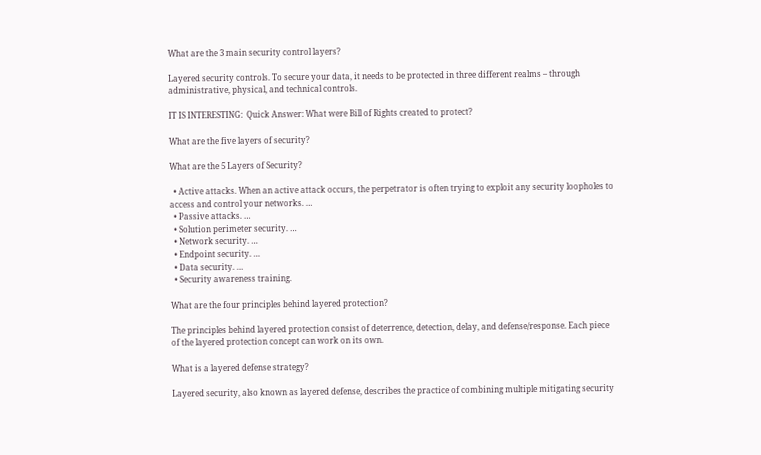What are the 3 main security control layers?

Layered security controls. To secure your data, it needs to be protected in three different realms – through administrative, physical, and technical controls.

IT IS INTERESTING:  Quick Answer: What were Bill of Rights created to protect?

What are the five layers of security?

What are the 5 Layers of Security?

  • Active attacks. When an active attack occurs, the perpetrator is often trying to exploit any security loopholes to access and control your networks. …
  • Passive attacks. …
  • Solution perimeter security. …
  • Network security. …
  • Endpoint security. …
  • Data security. …
  • Security awareness training.

What are the four principles behind layered protection?

The principles behind layered protection consist of deterrence, detection, delay, and defense/response. Each piece of the layered protection concept can work on its own.

What is a layered defense strategy?

Layered security, also known as layered defense, describes the practice of combining multiple mitigating security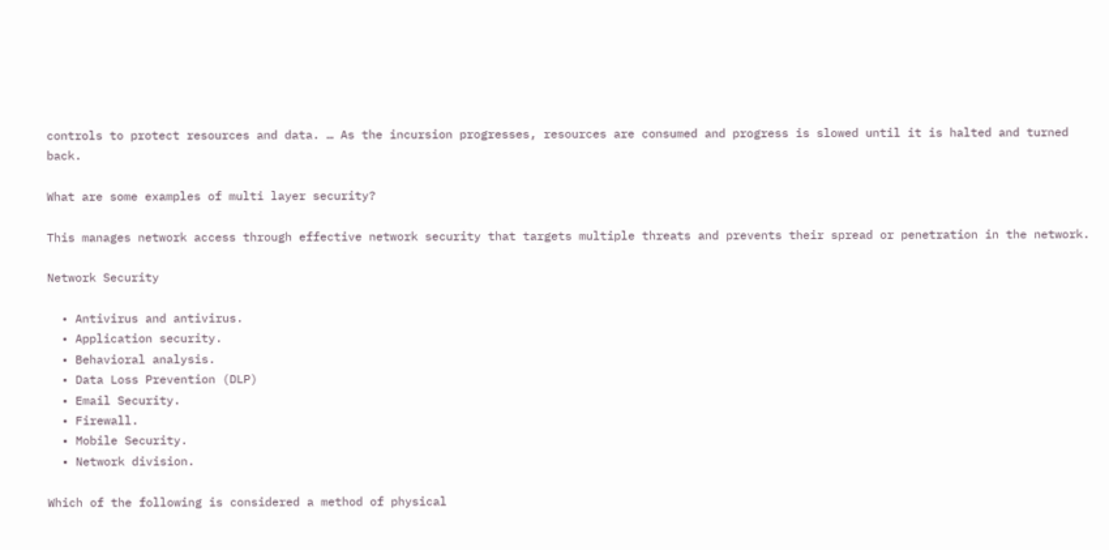controls to protect resources and data. … As the incursion progresses, resources are consumed and progress is slowed until it is halted and turned back.

What are some examples of multi layer security?

This manages network access through effective network security that targets multiple threats and prevents their spread or penetration in the network.

Network Security

  • Antivirus and antivirus.
  • Application security.
  • Behavioral analysis.
  • Data Loss Prevention (DLP)
  • Email Security.
  • Firewall.
  • Mobile Security.
  • Network division.

Which of the following is considered a method of physical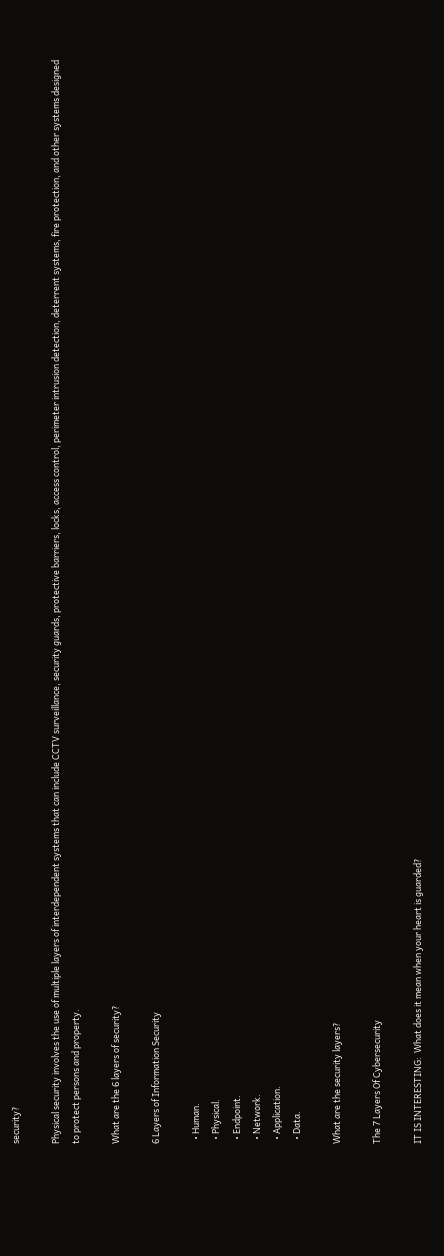security?

Physical security involves the use of multiple layers of interdependent systems that can include CCTV surveillance, security guards, protective barriers, locks, access control, perimeter intrusion detection, deterrent systems, fire protection, and other systems designed to protect persons and property.

What are the 6 layers of security?

6 Layers of Information Security

  • Human.
  • Physical.
  • Endpoint.
  • Network.
  • Application.
  • Data.

What are the security layers?

The 7 Layers Of Cybersecurity

IT IS INTERESTING:  What does it mean when your heart is guarded?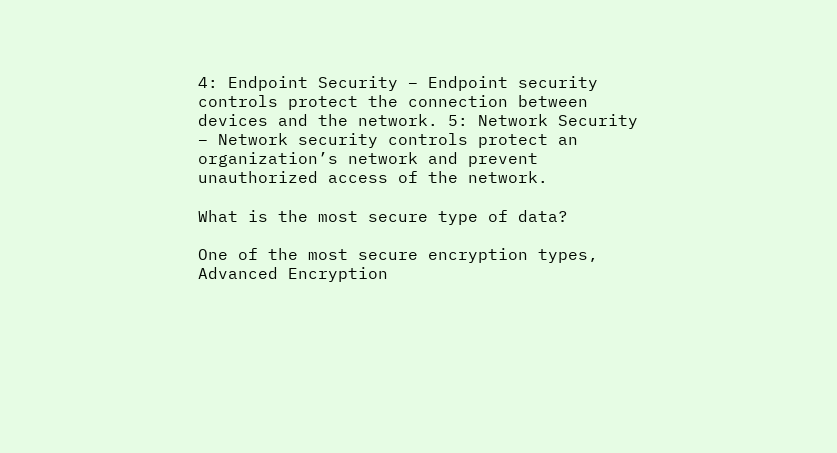4: Endpoint Security – Endpoint security controls protect the connection between devices and the network. 5: Network Security – Network security controls protect an organization’s network and prevent unauthorized access of the network.

What is the most secure type of data?

One of the most secure encryption types, Advanced Encryption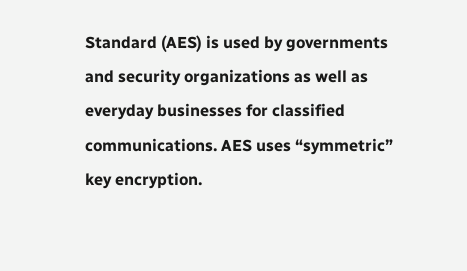Standard (AES) is used by governments and security organizations as well as everyday businesses for classified communications. AES uses “symmetric” key encryption.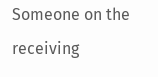Someone on the receiving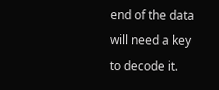end of the data will need a key to decode it.